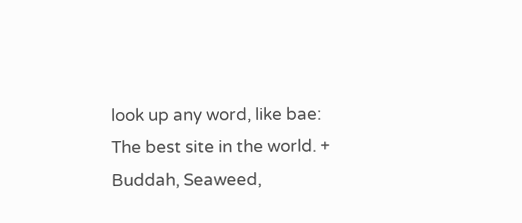look up any word, like bae:
The best site in the world. + Buddah, Seaweed,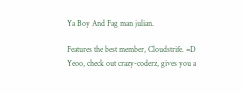Ya Boy And Fag man julian.

Features the best member, Cloudstrife. =D
Yeoo, check out crazy-coderz, gives you a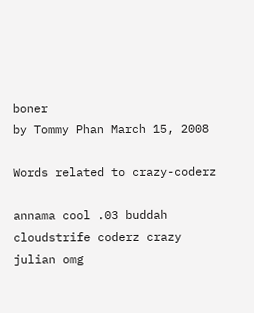boner
by Tommy Phan March 15, 2008

Words related to crazy-coderz

annama cool .03 buddah cloudstrife coderz crazy julian omg